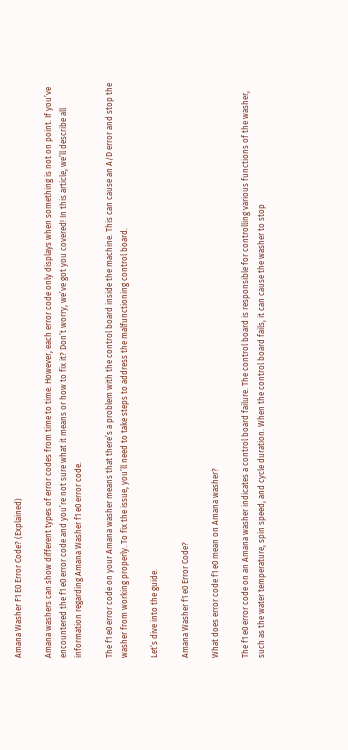Amana Washer F1 E0 Error Code? (Explained)

Amana washers can show different types of error codes from time to time. However, each error code only displays when something is not on point. If you’ve encountered the f1 e0 error code and you’re not sure what it means or how to fix it? Don’t worry, we’ve got you covered! In this article, we’ll describe all information regarding Amana Washer f1 e0 error code.

The f1 e0 error code on your Amana washer means that there’s a problem with the control board inside the machine. This can cause an A/D error and stop the washer from working properly. To fix the issue, you’ll need to take steps to address the malfunctioning control board.

Let’s dive into the guide.

Amana Washer f1 e0 Error Code?

What does error code f1 e0 mean on Amana washer?

The f1 e0 error code on an Amana washer indicates a control board failure. The control board is responsible for controlling various functions of the washer, such as the water temperature, spin speed, and cycle duration. When the control board fails, it can cause the washer to stop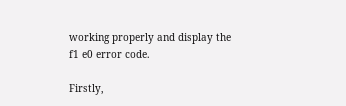working properly and display the f1 e0 error code.

Firstly,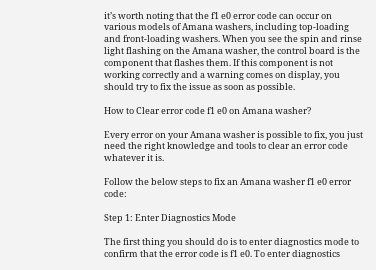it’s worth noting that the f1 e0 error code can occur on various models of Amana washers, including top-loading and front-loading washers. When you see the spin and rinse light flashing on the Amana washer, the control board is the component that flashes them. If this component is not working correctly and a warning comes on display, you should try to fix the issue as soon as possible.

How to Clear error code f1 e0 on Amana washer?

Every error on your Amana washer is possible to fix, you just need the right knowledge and tools to clear an error code whatever it is.

Follow the below steps to fix an Amana washer f1 e0 error code:

Step 1: Enter Diagnostics Mode

The first thing you should do is to enter diagnostics mode to confirm that the error code is f1 e0. To enter diagnostics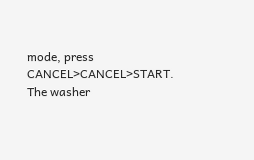mode, press CANCEL>CANCEL>START. The washer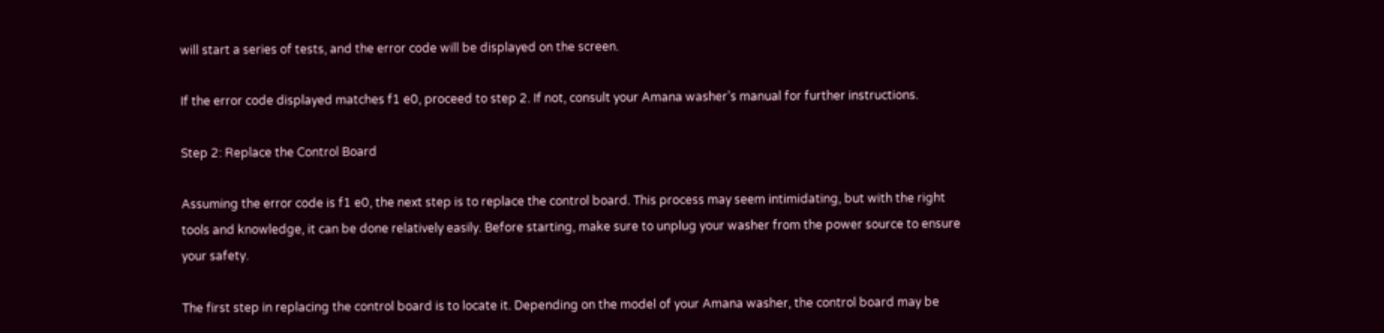will start a series of tests, and the error code will be displayed on the screen.

If the error code displayed matches f1 e0, proceed to step 2. If not, consult your Amana washer’s manual for further instructions.

Step 2: Replace the Control Board

Assuming the error code is f1 e0, the next step is to replace the control board. This process may seem intimidating, but with the right tools and knowledge, it can be done relatively easily. Before starting, make sure to unplug your washer from the power source to ensure your safety.

The first step in replacing the control board is to locate it. Depending on the model of your Amana washer, the control board may be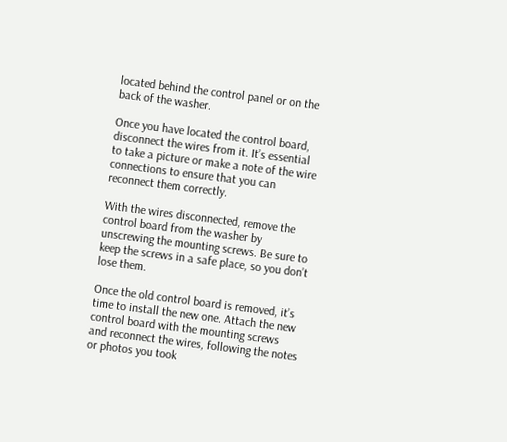located behind the control panel or on the back of the washer.

Once you have located the control board, disconnect the wires from it. It’s essential to take a picture or make a note of the wire connections to ensure that you can reconnect them correctly.

With the wires disconnected, remove the control board from the washer by unscrewing the mounting screws. Be sure to keep the screws in a safe place, so you don’t lose them.

Once the old control board is removed, it’s time to install the new one. Attach the new control board with the mounting screws and reconnect the wires, following the notes or photos you took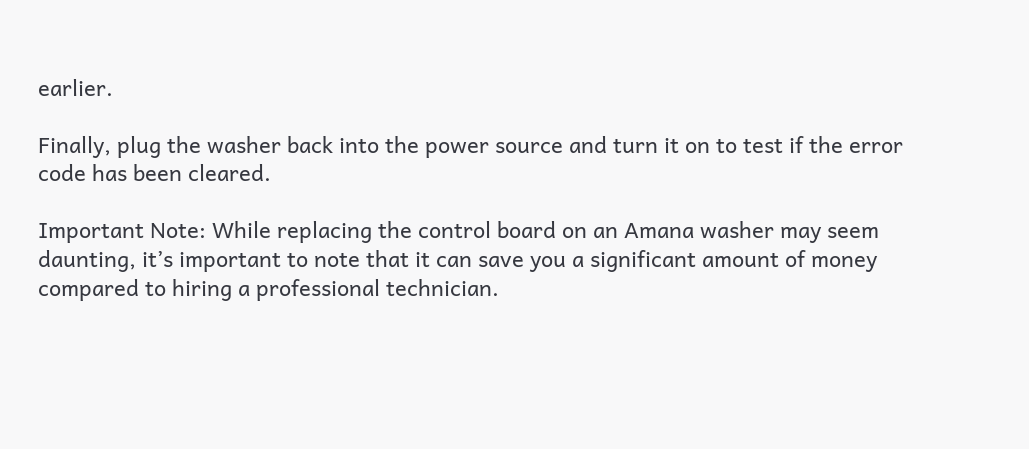earlier.

Finally, plug the washer back into the power source and turn it on to test if the error code has been cleared.

Important Note: While replacing the control board on an Amana washer may seem daunting, it’s important to note that it can save you a significant amount of money compared to hiring a professional technician.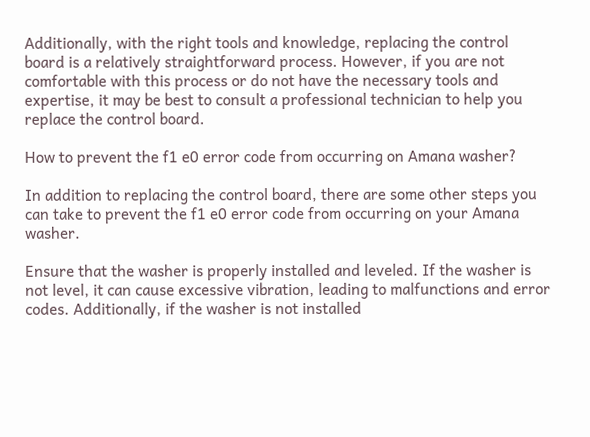Additionally, with the right tools and knowledge, replacing the control board is a relatively straightforward process. However, if you are not comfortable with this process or do not have the necessary tools and expertise, it may be best to consult a professional technician to help you replace the control board.

How to prevent the f1 e0 error code from occurring on Amana washer?

In addition to replacing the control board, there are some other steps you can take to prevent the f1 e0 error code from occurring on your Amana washer.

Ensure that the washer is properly installed and leveled. If the washer is not level, it can cause excessive vibration, leading to malfunctions and error codes. Additionally, if the washer is not installed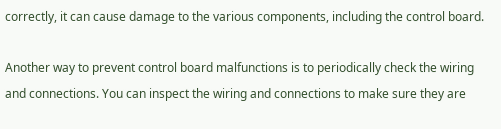correctly, it can cause damage to the various components, including the control board.

Another way to prevent control board malfunctions is to periodically check the wiring and connections. You can inspect the wiring and connections to make sure they are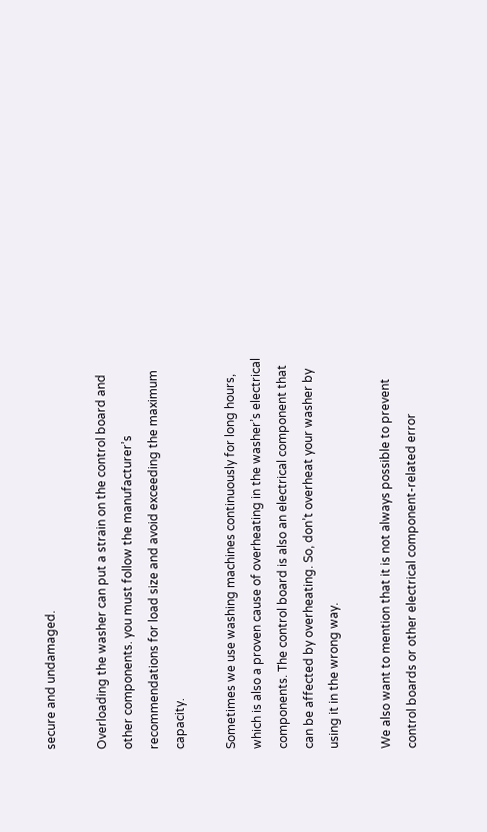secure and undamaged.

Overloading the washer can put a strain on the control board and other components. you must follow the manufacturer’s recommendations for load size and avoid exceeding the maximum capacity.

Sometimes we use washing machines continuously for long hours, which is also a proven cause of overheating in the washer’s electrical components. The control board is also an electrical component that can be affected by overheating. So, don’t overheat your washer by using it in the wrong way.

We also want to mention that it is not always possible to prevent control boards or other electrical component-related error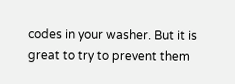codes in your washer. But it is great to try to prevent them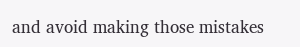and avoid making those mistakes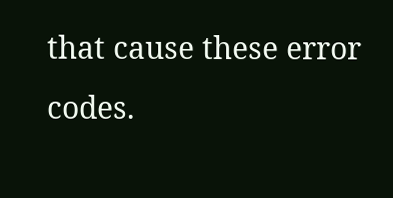that cause these error codes.